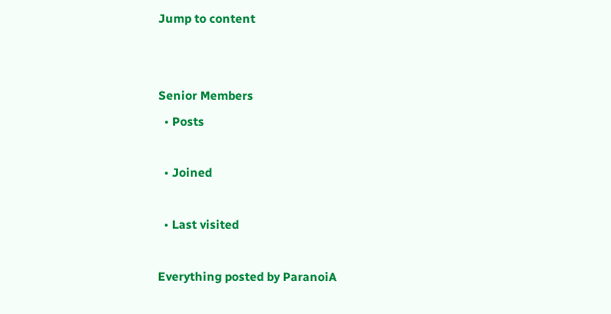Jump to content


Senior Members
  • Posts

  • Joined

  • Last visited

Everything posted by ParanoiA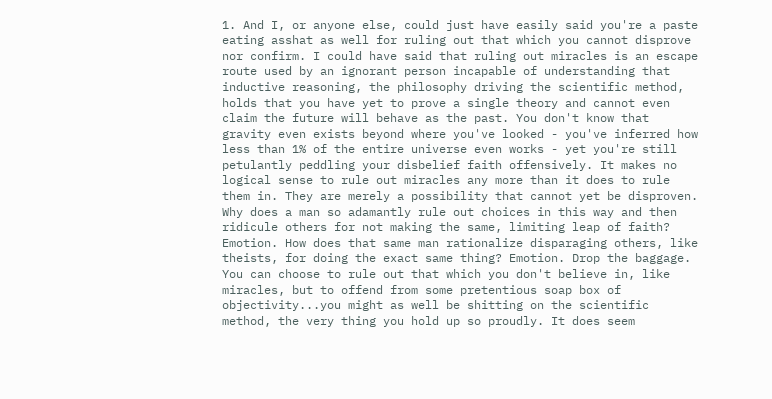1. And I, or anyone else, could just have easily said you're a paste eating asshat as well for ruling out that which you cannot disprove nor confirm. I could have said that ruling out miracles is an escape route used by an ignorant person incapable of understanding that inductive reasoning, the philosophy driving the scientific method, holds that you have yet to prove a single theory and cannot even claim the future will behave as the past. You don't know that gravity even exists beyond where you've looked - you've inferred how less than 1% of the entire universe even works - yet you're still petulantly peddling your disbelief faith offensively. It makes no logical sense to rule out miracles any more than it does to rule them in. They are merely a possibility that cannot yet be disproven. Why does a man so adamantly rule out choices in this way and then ridicule others for not making the same, limiting leap of faith? Emotion. How does that same man rationalize disparaging others, like theists, for doing the exact same thing? Emotion. Drop the baggage. You can choose to rule out that which you don't believe in, like miracles, but to offend from some pretentious soap box of objectivity...you might as well be shitting on the scientific method, the very thing you hold up so proudly. It does seem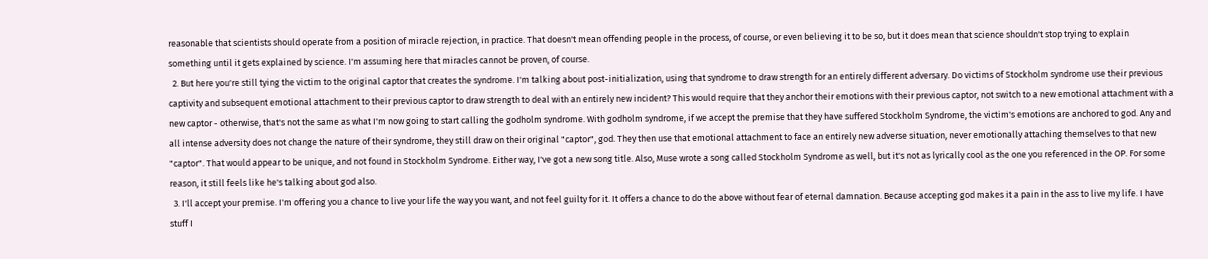reasonable that scientists should operate from a position of miracle rejection, in practice. That doesn't mean offending people in the process, of course, or even believing it to be so, but it does mean that science shouldn't stop trying to explain something until it gets explained by science. I'm assuming here that miracles cannot be proven, of course.
  2. But here you're still tying the victim to the original captor that creates the syndrome. I'm talking about post-initialization, using that syndrome to draw strength for an entirely different adversary. Do victims of Stockholm syndrome use their previous captivity and subsequent emotional attachment to their previous captor to draw strength to deal with an entirely new incident? This would require that they anchor their emotions with their previous captor, not switch to a new emotional attachment with a new captor - otherwise, that's not the same as what I'm now going to start calling the godholm syndrome. With godholm syndrome, if we accept the premise that they have suffered Stockholm Syndrome, the victim's emotions are anchored to god. Any and all intense adversity does not change the nature of their syndrome, they still draw on their original "captor", god. They then use that emotional attachment to face an entirely new adverse situation, never emotionally attaching themselves to that new "captor". That would appear to be unique, and not found in Stockholm Syndrome. Either way, I've got a new song title. Also, Muse wrote a song called Stockholm Syndrome as well, but it's not as lyrically cool as the one you referenced in the OP. For some reason, it still feels like he's talking about god also.
  3. I'll accept your premise. I'm offering you a chance to live your life the way you want, and not feel guilty for it. It offers a chance to do the above without fear of eternal damnation. Because accepting god makes it a pain in the ass to live my life. I have stuff I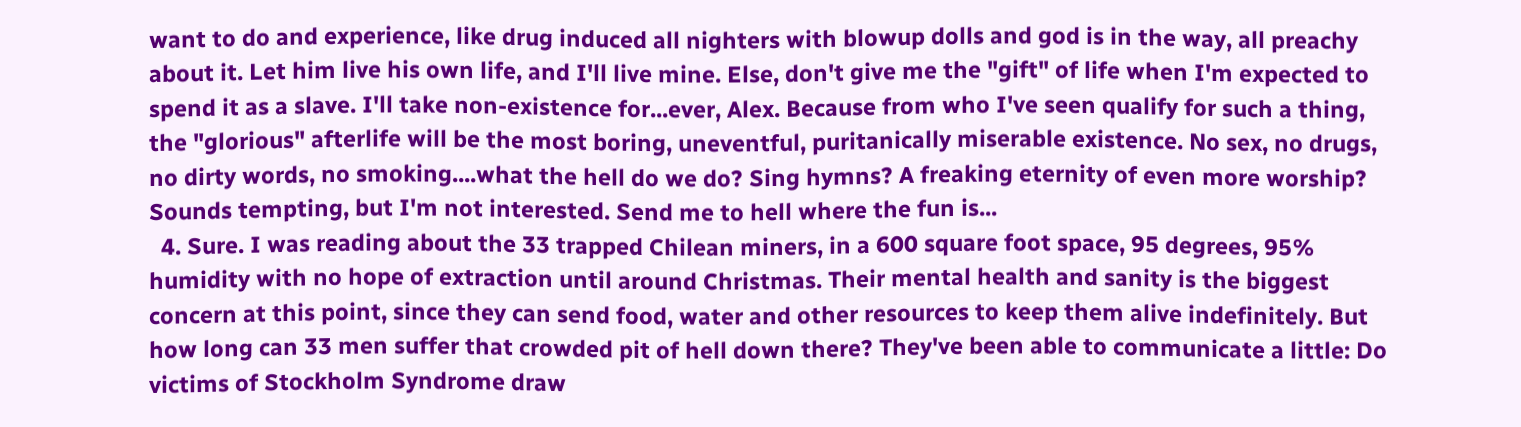want to do and experience, like drug induced all nighters with blowup dolls and god is in the way, all preachy about it. Let him live his own life, and I'll live mine. Else, don't give me the "gift" of life when I'm expected to spend it as a slave. I'll take non-existence for...ever, Alex. Because from who I've seen qualify for such a thing, the "glorious" afterlife will be the most boring, uneventful, puritanically miserable existence. No sex, no drugs, no dirty words, no smoking....what the hell do we do? Sing hymns? A freaking eternity of even more worship? Sounds tempting, but I'm not interested. Send me to hell where the fun is...
  4. Sure. I was reading about the 33 trapped Chilean miners, in a 600 square foot space, 95 degrees, 95% humidity with no hope of extraction until around Christmas. Their mental health and sanity is the biggest concern at this point, since they can send food, water and other resources to keep them alive indefinitely. But how long can 33 men suffer that crowded pit of hell down there? They've been able to communicate a little: Do victims of Stockholm Syndrome draw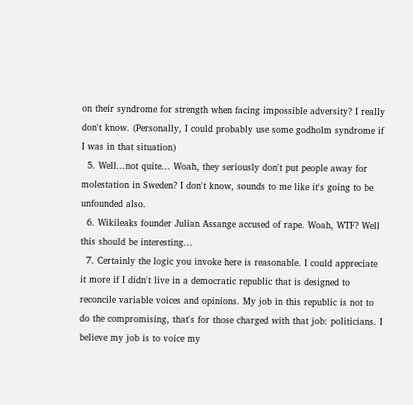on their syndrome for strength when facing impossible adversity? I really don't know. (Personally, I could probably use some godholm syndrome if I was in that situation)
  5. Well...not quite... Woah, they seriously don't put people away for molestation in Sweden? I don't know, sounds to me like it's going to be unfounded also.
  6. Wikileaks founder Julian Assange accused of rape. Woah, WTF? Well this should be interesting...
  7. Certainly the logic you invoke here is reasonable. I could appreciate it more if I didn't live in a democratic republic that is designed to reconcile variable voices and opinions. My job in this republic is not to do the compromising, that's for those charged with that job: politicians. I believe my job is to voice my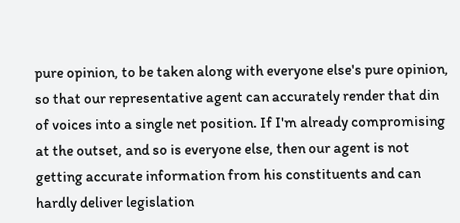pure opinion, to be taken along with everyone else's pure opinion, so that our representative agent can accurately render that din of voices into a single net position. If I'm already compromising at the outset, and so is everyone else, then our agent is not getting accurate information from his constituents and can hardly deliver legislation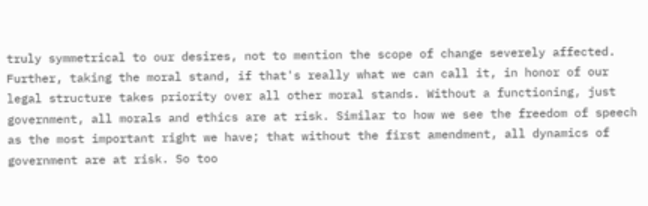truly symmetrical to our desires, not to mention the scope of change severely affected. Further, taking the moral stand, if that's really what we can call it, in honor of our legal structure takes priority over all other moral stands. Without a functioning, just government, all morals and ethics are at risk. Similar to how we see the freedom of speech as the most important right we have; that without the first amendment, all dynamics of government are at risk. So too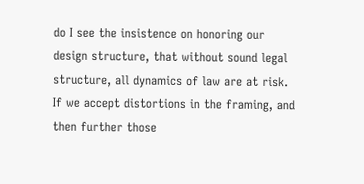do I see the insistence on honoring our design structure, that without sound legal structure, all dynamics of law are at risk. If we accept distortions in the framing, and then further those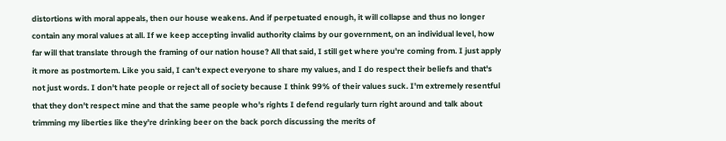distortions with moral appeals, then our house weakens. And if perpetuated enough, it will collapse and thus no longer contain any moral values at all. If we keep accepting invalid authority claims by our government, on an individual level, how far will that translate through the framing of our nation house? All that said, I still get where you're coming from. I just apply it more as postmortem. Like you said, I can't expect everyone to share my values, and I do respect their beliefs and that's not just words. I don't hate people or reject all of society because I think 99% of their values suck. I'm extremely resentful that they don't respect mine and that the same people who's rights I defend regularly turn right around and talk about trimming my liberties like they're drinking beer on the back porch discussing the merits of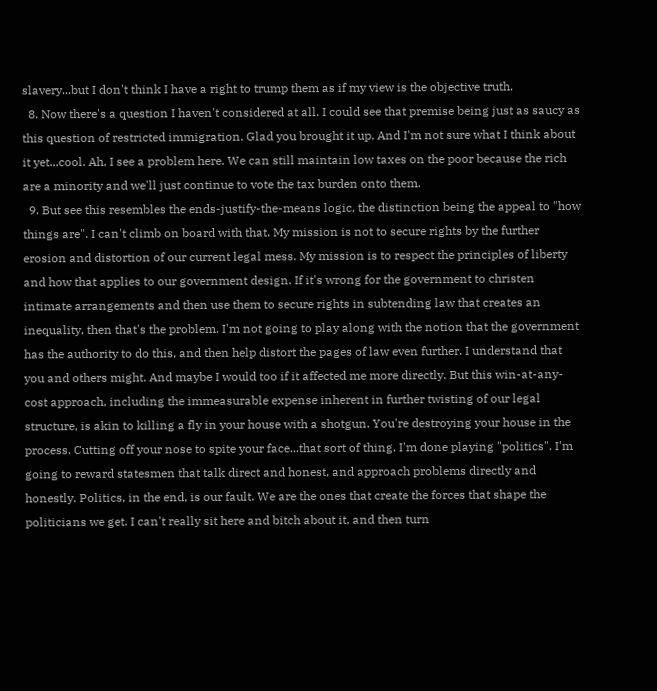slavery...but I don't think I have a right to trump them as if my view is the objective truth.
  8. Now there's a question I haven't considered at all. I could see that premise being just as saucy as this question of restricted immigration. Glad you brought it up. And I'm not sure what I think about it yet...cool. Ah, I see a problem here. We can still maintain low taxes on the poor because the rich are a minority and we'll just continue to vote the tax burden onto them.
  9. But see this resembles the ends-justify-the-means logic, the distinction being the appeal to "how things are". I can't climb on board with that. My mission is not to secure rights by the further erosion and distortion of our current legal mess. My mission is to respect the principles of liberty and how that applies to our government design. If it's wrong for the government to christen intimate arrangements and then use them to secure rights in subtending law that creates an inequality, then that's the problem. I'm not going to play along with the notion that the government has the authority to do this, and then help distort the pages of law even further. I understand that you and others might. And maybe I would too if it affected me more directly. But this win-at-any-cost approach, including the immeasurable expense inherent in further twisting of our legal structure, is akin to killing a fly in your house with a shotgun. You're destroying your house in the process. Cutting off your nose to spite your face...that sort of thing. I'm done playing "politics". I'm going to reward statesmen that talk direct and honest, and approach problems directly and honestly. Politics, in the end, is our fault. We are the ones that create the forces that shape the politicians we get. I can't really sit here and bitch about it, and then turn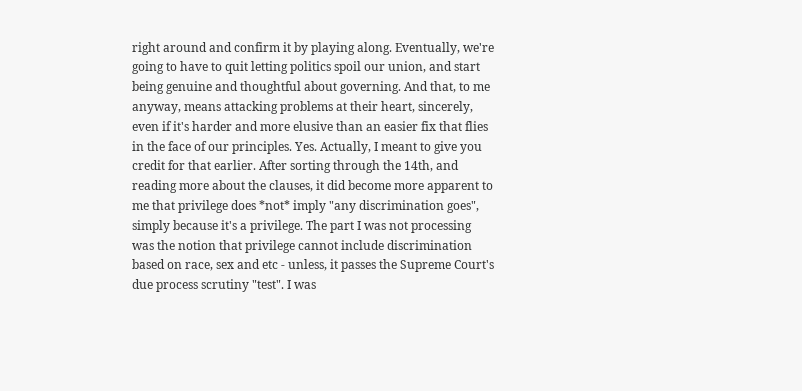right around and confirm it by playing along. Eventually, we're going to have to quit letting politics spoil our union, and start being genuine and thoughtful about governing. And that, to me anyway, means attacking problems at their heart, sincerely, even if it's harder and more elusive than an easier fix that flies in the face of our principles. Yes. Actually, I meant to give you credit for that earlier. After sorting through the 14th, and reading more about the clauses, it did become more apparent to me that privilege does *not* imply "any discrimination goes", simply because it's a privilege. The part I was not processing was the notion that privilege cannot include discrimination based on race, sex and etc - unless, it passes the Supreme Court's due process scrutiny "test". I was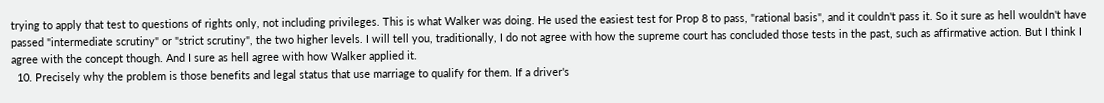trying to apply that test to questions of rights only, not including privileges. This is what Walker was doing. He used the easiest test for Prop 8 to pass, "rational basis", and it couldn't pass it. So it sure as hell wouldn't have passed "intermediate scrutiny" or "strict scrutiny", the two higher levels. I will tell you, traditionally, I do not agree with how the supreme court has concluded those tests in the past, such as affirmative action. But I think I agree with the concept though. And I sure as hell agree with how Walker applied it.
  10. Precisely why the problem is those benefits and legal status that use marriage to qualify for them. If a driver's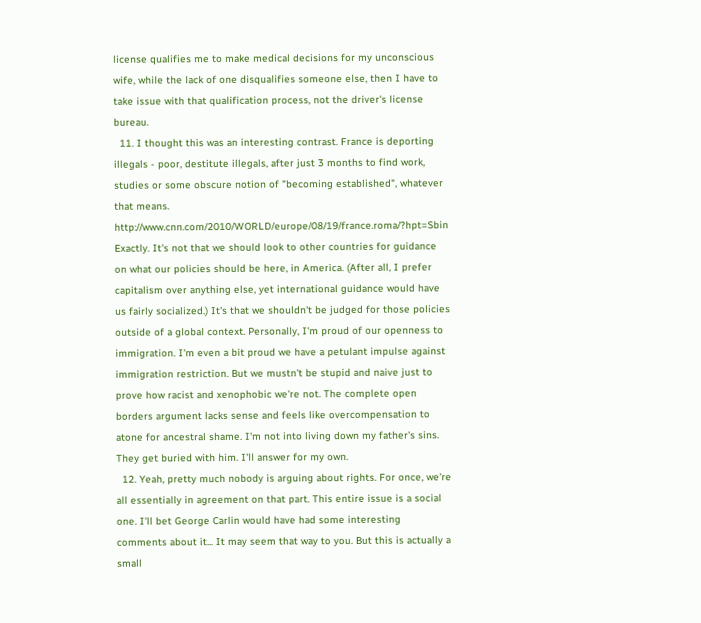license qualifies me to make medical decisions for my unconscious wife, while the lack of one disqualifies someone else, then I have to take issue with that qualification process, not the driver's license bureau.
  11. I thought this was an interesting contrast. France is deporting illegals - poor, destitute illegals, after just 3 months to find work, studies or some obscure notion of "becoming established", whatever that means. http://www.cnn.com/2010/WORLD/europe/08/19/france.roma/?hpt=Sbin Exactly. It's not that we should look to other countries for guidance on what our policies should be here, in America. (After all, I prefer capitalism over anything else, yet international guidance would have us fairly socialized.) It's that we shouldn't be judged for those policies outside of a global context. Personally, I'm proud of our openness to immigration. I'm even a bit proud we have a petulant impulse against immigration restriction. But we mustn't be stupid and naive just to prove how racist and xenophobic we're not. The complete open borders argument lacks sense and feels like overcompensation to atone for ancestral shame. I'm not into living down my father's sins. They get buried with him. I'll answer for my own.
  12. Yeah, pretty much nobody is arguing about rights. For once, we're all essentially in agreement on that part. This entire issue is a social one. I'll bet George Carlin would have had some interesting comments about it... It may seem that way to you. But this is actually a small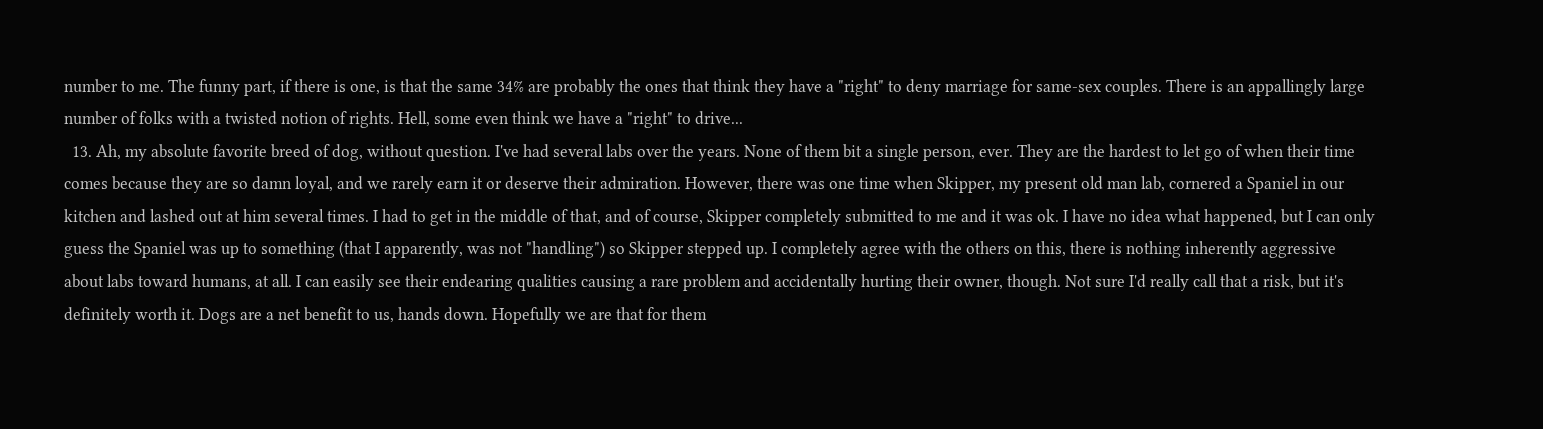number to me. The funny part, if there is one, is that the same 34% are probably the ones that think they have a "right" to deny marriage for same-sex couples. There is an appallingly large number of folks with a twisted notion of rights. Hell, some even think we have a "right" to drive...
  13. Ah, my absolute favorite breed of dog, without question. I've had several labs over the years. None of them bit a single person, ever. They are the hardest to let go of when their time comes because they are so damn loyal, and we rarely earn it or deserve their admiration. However, there was one time when Skipper, my present old man lab, cornered a Spaniel in our kitchen and lashed out at him several times. I had to get in the middle of that, and of course, Skipper completely submitted to me and it was ok. I have no idea what happened, but I can only guess the Spaniel was up to something (that I apparently, was not "handling") so Skipper stepped up. I completely agree with the others on this, there is nothing inherently aggressive about labs toward humans, at all. I can easily see their endearing qualities causing a rare problem and accidentally hurting their owner, though. Not sure I'd really call that a risk, but it's definitely worth it. Dogs are a net benefit to us, hands down. Hopefully we are that for them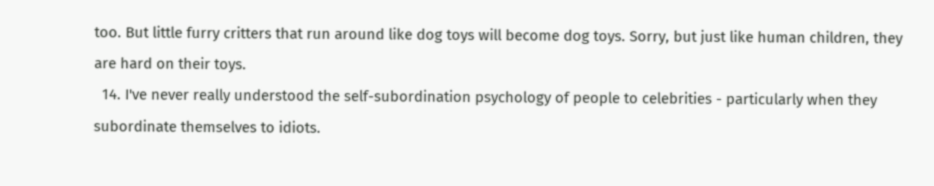too. But little furry critters that run around like dog toys will become dog toys. Sorry, but just like human children, they are hard on their toys.
  14. I've never really understood the self-subordination psychology of people to celebrities - particularly when they subordinate themselves to idiots.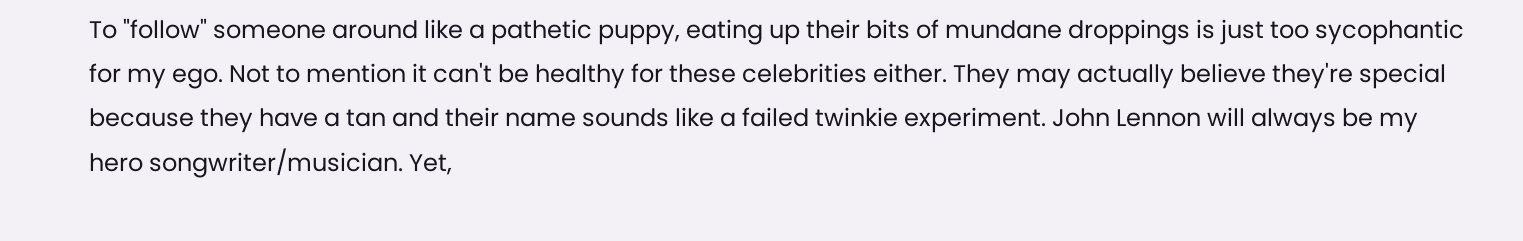To "follow" someone around like a pathetic puppy, eating up their bits of mundane droppings is just too sycophantic for my ego. Not to mention it can't be healthy for these celebrities either. They may actually believe they're special because they have a tan and their name sounds like a failed twinkie experiment. John Lennon will always be my hero songwriter/musician. Yet,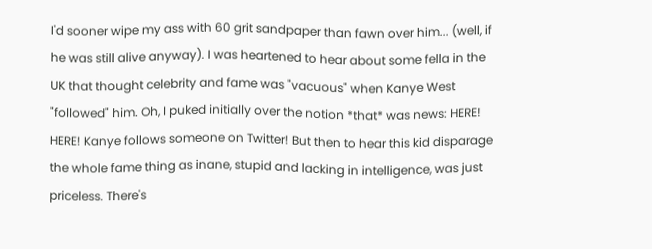I'd sooner wipe my ass with 60 grit sandpaper than fawn over him... (well, if he was still alive anyway). I was heartened to hear about some fella in the UK that thought celebrity and fame was "vacuous" when Kanye West "followed" him. Oh, I puked initially over the notion *that* was news: HERE! HERE! Kanye follows someone on Twitter! But then to hear this kid disparage the whole fame thing as inane, stupid and lacking in intelligence, was just priceless. There's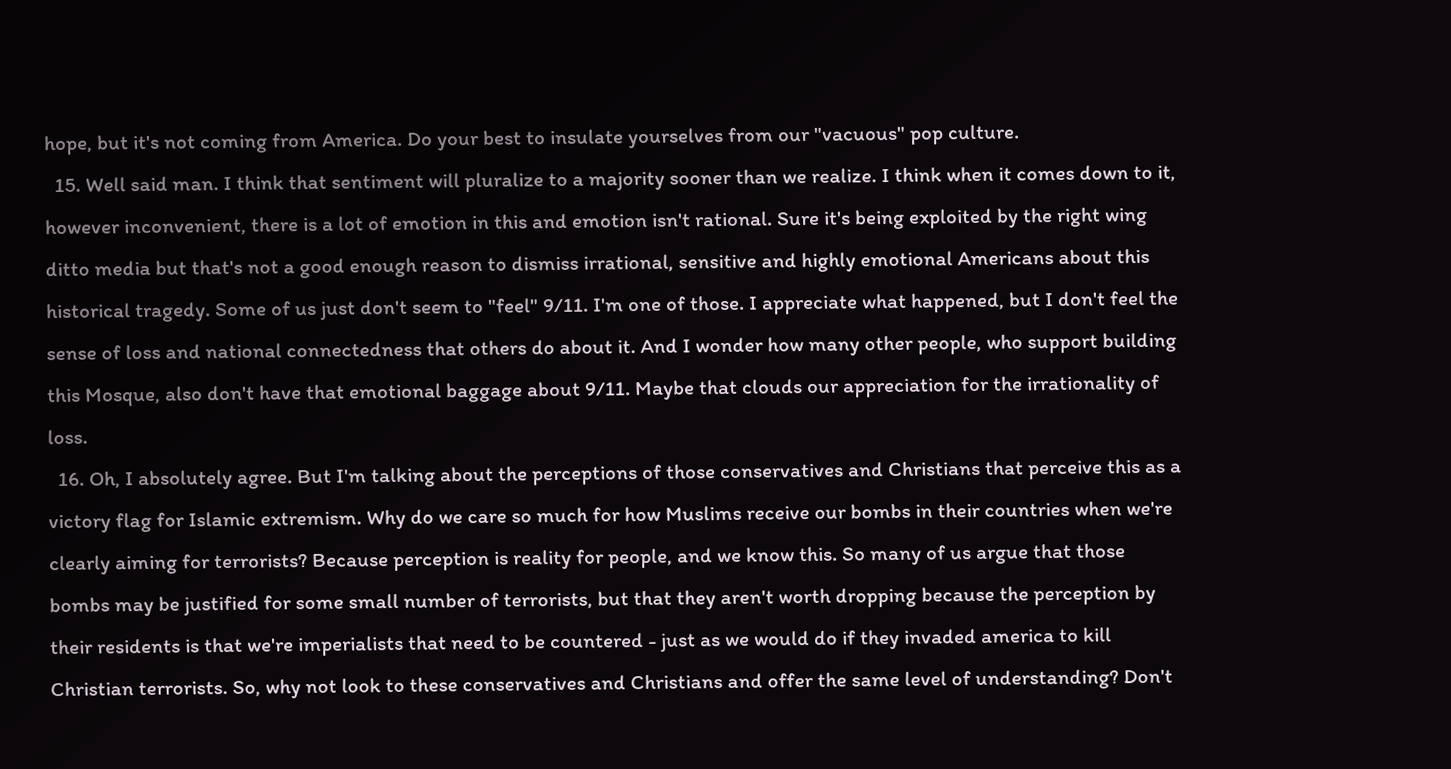hope, but it's not coming from America. Do your best to insulate yourselves from our "vacuous" pop culture.
  15. Well said man. I think that sentiment will pluralize to a majority sooner than we realize. I think when it comes down to it, however inconvenient, there is a lot of emotion in this and emotion isn't rational. Sure it's being exploited by the right wing ditto media but that's not a good enough reason to dismiss irrational, sensitive and highly emotional Americans about this historical tragedy. Some of us just don't seem to "feel" 9/11. I'm one of those. I appreciate what happened, but I don't feel the sense of loss and national connectedness that others do about it. And I wonder how many other people, who support building this Mosque, also don't have that emotional baggage about 9/11. Maybe that clouds our appreciation for the irrationality of loss.
  16. Oh, I absolutely agree. But I'm talking about the perceptions of those conservatives and Christians that perceive this as a victory flag for Islamic extremism. Why do we care so much for how Muslims receive our bombs in their countries when we're clearly aiming for terrorists? Because perception is reality for people, and we know this. So many of us argue that those bombs may be justified for some small number of terrorists, but that they aren't worth dropping because the perception by their residents is that we're imperialists that need to be countered - just as we would do if they invaded america to kill Christian terrorists. So, why not look to these conservatives and Christians and offer the same level of understanding? Don't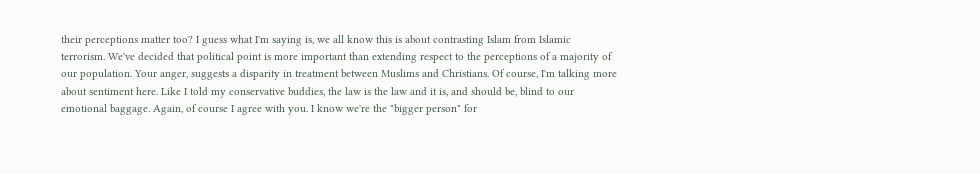their perceptions matter too? I guess what I'm saying is, we all know this is about contrasting Islam from Islamic terrorism. We've decided that political point is more important than extending respect to the perceptions of a majority of our population. Your anger, suggests a disparity in treatment between Muslims and Christians. Of course, I'm talking more about sentiment here. Like I told my conservative buddies, the law is the law and it is, and should be, blind to our emotional baggage. Again, of course I agree with you. I know we're the "bigger person" for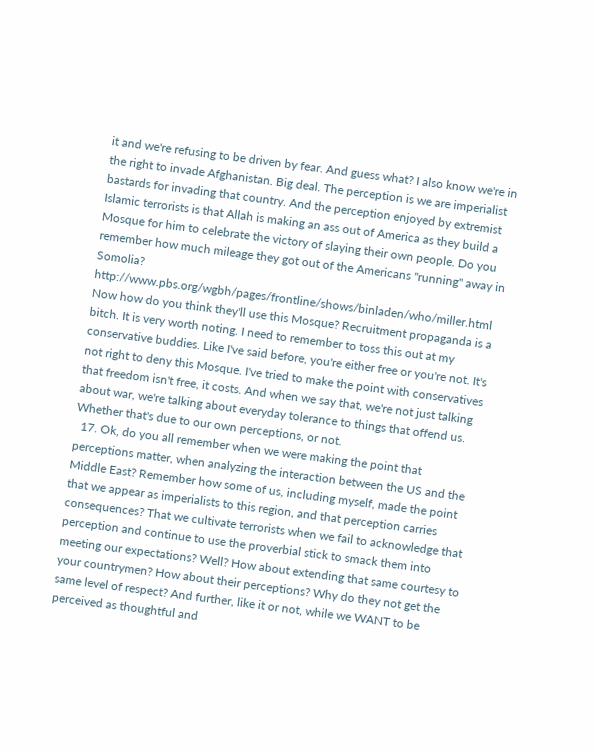it and we're refusing to be driven by fear. And guess what? I also know we're in the right to invade Afghanistan. Big deal. The perception is we are imperialist bastards for invading that country. And the perception enjoyed by extremist Islamic terrorists is that Allah is making an ass out of America as they build a Mosque for him to celebrate the victory of slaying their own people. Do you remember how much mileage they got out of the Americans "running" away in Somolia? http://www.pbs.org/wgbh/pages/frontline/shows/binladen/who/miller.html Now how do you think they'll use this Mosque? Recruitment propaganda is a bitch. It is very worth noting. I need to remember to toss this out at my conservative buddies. Like I've said before, you're either free or you're not. It's not right to deny this Mosque. I've tried to make the point with conservatives that freedom isn't free, it costs. And when we say that, we're not just talking about war, we're talking about everyday tolerance to things that offend us. Whether that's due to our own perceptions, or not.
  17. Ok, do you all remember when we were making the point that perceptions matter, when analyzing the interaction between the US and the Middle East? Remember how some of us, including myself, made the point that we appear as imperialists to this region, and that perception carries consequences? That we cultivate terrorists when we fail to acknowledge that perception and continue to use the proverbial stick to smack them into meeting our expectations? Well? How about extending that same courtesy to your countrymen? How about their perceptions? Why do they not get the same level of respect? And further, like it or not, while we WANT to be perceived as thoughtful and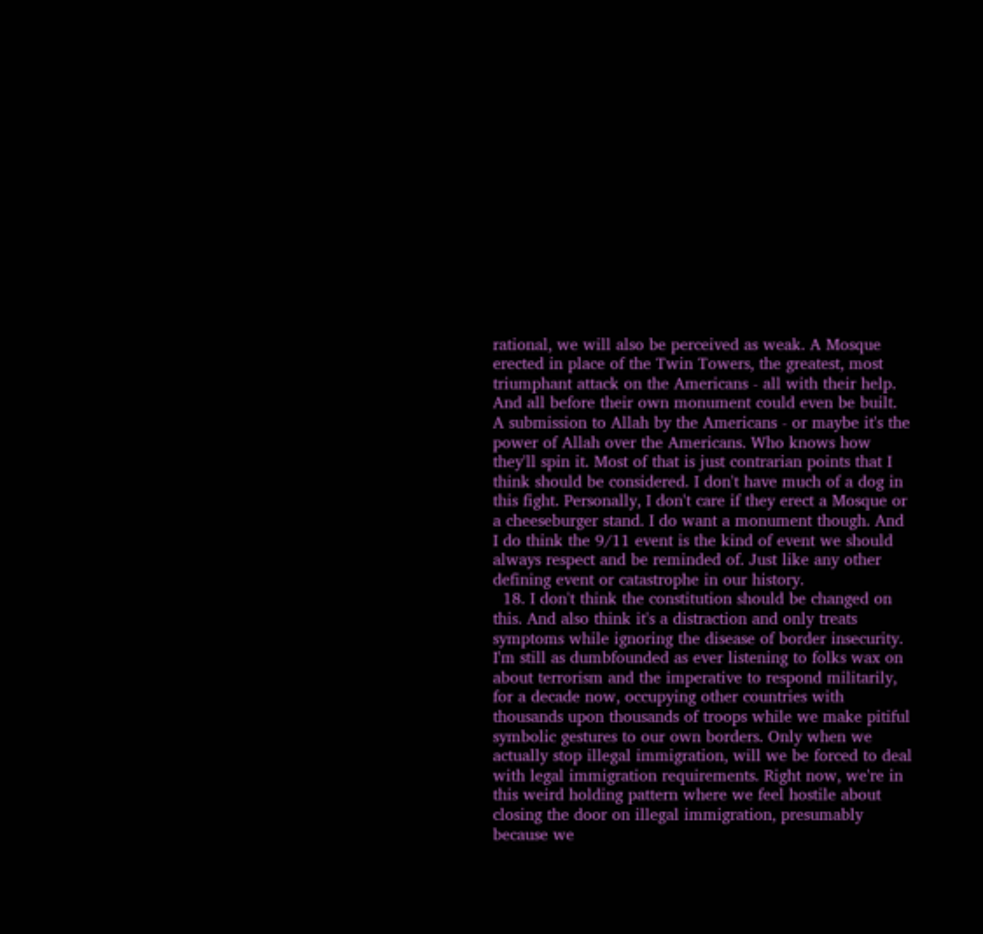rational, we will also be perceived as weak. A Mosque erected in place of the Twin Towers, the greatest, most triumphant attack on the Americans - all with their help. And all before their own monument could even be built. A submission to Allah by the Americans - or maybe it's the power of Allah over the Americans. Who knows how they'll spin it. Most of that is just contrarian points that I think should be considered. I don't have much of a dog in this fight. Personally, I don't care if they erect a Mosque or a cheeseburger stand. I do want a monument though. And I do think the 9/11 event is the kind of event we should always respect and be reminded of. Just like any other defining event or catastrophe in our history.
  18. I don't think the constitution should be changed on this. And also think it's a distraction and only treats symptoms while ignoring the disease of border insecurity. I'm still as dumbfounded as ever listening to folks wax on about terrorism and the imperative to respond militarily, for a decade now, occupying other countries with thousands upon thousands of troops while we make pitiful symbolic gestures to our own borders. Only when we actually stop illegal immigration, will we be forced to deal with legal immigration requirements. Right now, we're in this weird holding pattern where we feel hostile about closing the door on illegal immigration, presumably because we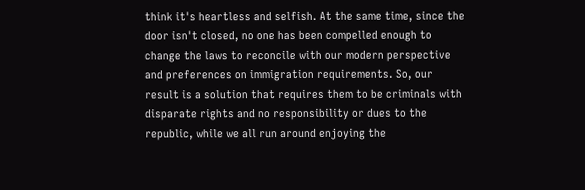think it's heartless and selfish. At the same time, since the door isn't closed, no one has been compelled enough to change the laws to reconcile with our modern perspective and preferences on immigration requirements. So, our result is a solution that requires them to be criminals with disparate rights and no responsibility or dues to the republic, while we all run around enjoying the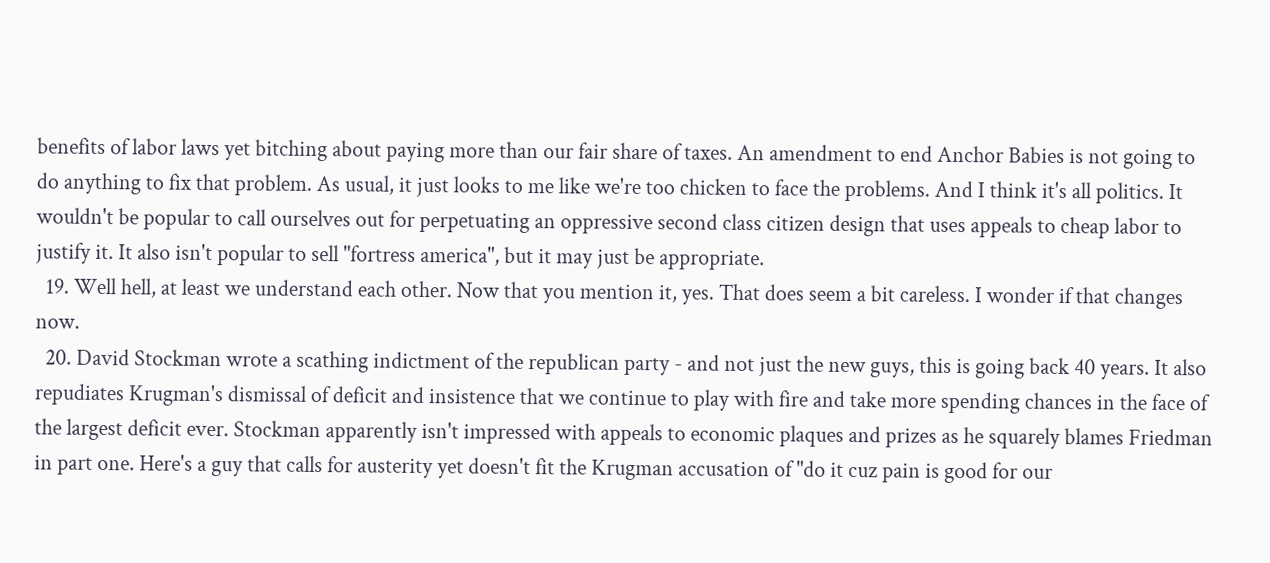benefits of labor laws yet bitching about paying more than our fair share of taxes. An amendment to end Anchor Babies is not going to do anything to fix that problem. As usual, it just looks to me like we're too chicken to face the problems. And I think it's all politics. It wouldn't be popular to call ourselves out for perpetuating an oppressive second class citizen design that uses appeals to cheap labor to justify it. It also isn't popular to sell "fortress america", but it may just be appropriate.
  19. Well hell, at least we understand each other. Now that you mention it, yes. That does seem a bit careless. I wonder if that changes now.
  20. David Stockman wrote a scathing indictment of the republican party - and not just the new guys, this is going back 40 years. It also repudiates Krugman's dismissal of deficit and insistence that we continue to play with fire and take more spending chances in the face of the largest deficit ever. Stockman apparently isn't impressed with appeals to economic plaques and prizes as he squarely blames Friedman in part one. Here's a guy that calls for austerity yet doesn't fit the Krugman accusation of "do it cuz pain is good for our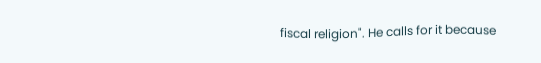fiscal religion". He calls for it because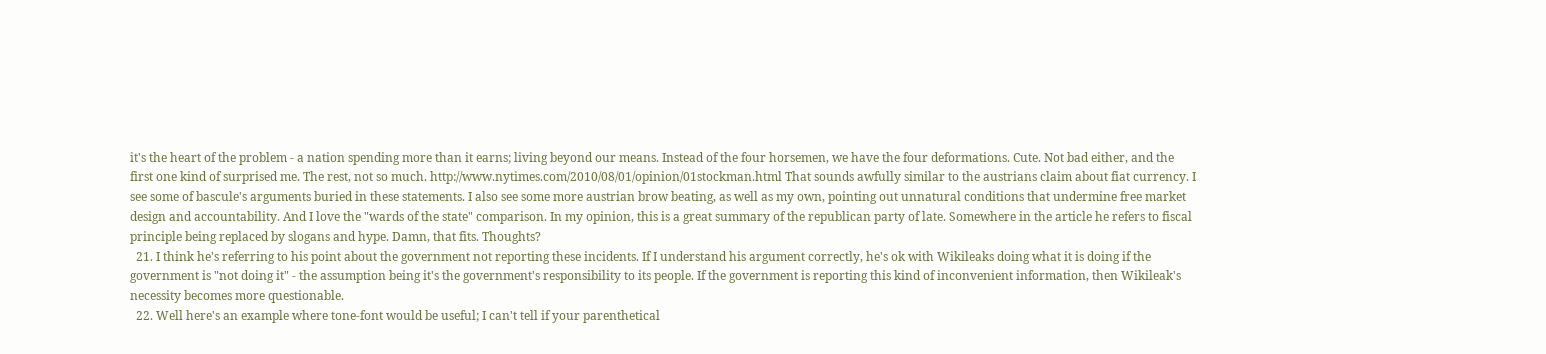it's the heart of the problem - a nation spending more than it earns; living beyond our means. Instead of the four horsemen, we have the four deformations. Cute. Not bad either, and the first one kind of surprised me. The rest, not so much. http://www.nytimes.com/2010/08/01/opinion/01stockman.html That sounds awfully similar to the austrians claim about fiat currency. I see some of bascule's arguments buried in these statements. I also see some more austrian brow beating, as well as my own, pointing out unnatural conditions that undermine free market design and accountability. And I love the "wards of the state" comparison. In my opinion, this is a great summary of the republican party of late. Somewhere in the article he refers to fiscal principle being replaced by slogans and hype. Damn, that fits. Thoughts?
  21. I think he's referring to his point about the government not reporting these incidents. If I understand his argument correctly, he's ok with Wikileaks doing what it is doing if the government is "not doing it" - the assumption being it's the government's responsibility to its people. If the government is reporting this kind of inconvenient information, then Wikileak's necessity becomes more questionable.
  22. Well here's an example where tone-font would be useful; I can't tell if your parenthetical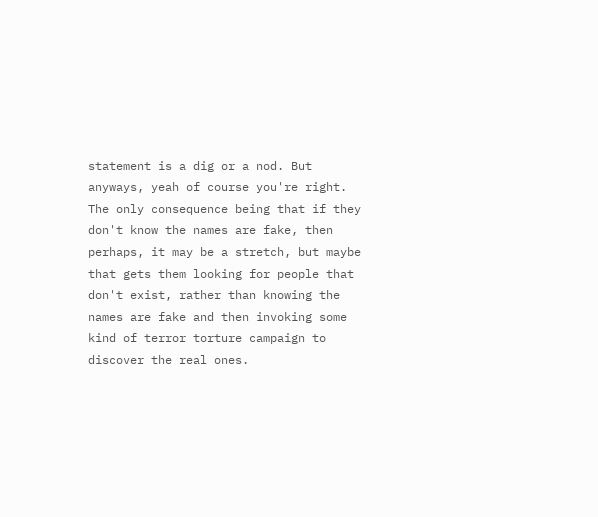statement is a dig or a nod. But anyways, yeah of course you're right. The only consequence being that if they don't know the names are fake, then perhaps, it may be a stretch, but maybe that gets them looking for people that don't exist, rather than knowing the names are fake and then invoking some kind of terror torture campaign to discover the real ones.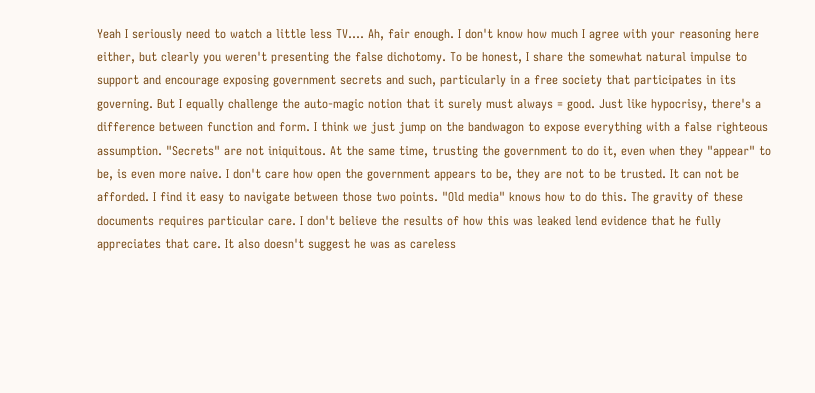Yeah I seriously need to watch a little less TV.... Ah, fair enough. I don't know how much I agree with your reasoning here either, but clearly you weren't presenting the false dichotomy. To be honest, I share the somewhat natural impulse to support and encourage exposing government secrets and such, particularly in a free society that participates in its governing. But I equally challenge the auto-magic notion that it surely must always = good. Just like hypocrisy, there's a difference between function and form. I think we just jump on the bandwagon to expose everything with a false righteous assumption. "Secrets" are not iniquitous. At the same time, trusting the government to do it, even when they "appear" to be, is even more naive. I don't care how open the government appears to be, they are not to be trusted. It can not be afforded. I find it easy to navigate between those two points. "Old media" knows how to do this. The gravity of these documents requires particular care. I don't believe the results of how this was leaked lend evidence that he fully appreciates that care. It also doesn't suggest he was as careless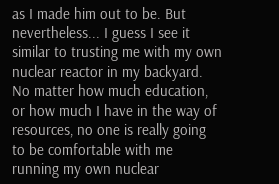as I made him out to be. But nevertheless... I guess I see it similar to trusting me with my own nuclear reactor in my backyard. No matter how much education, or how much I have in the way of resources, no one is really going to be comfortable with me running my own nuclear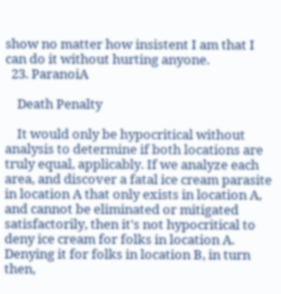show no matter how insistent I am that I can do it without hurting anyone.
  23. ParanoiA

    Death Penalty

    It would only be hypocritical without analysis to determine if both locations are truly equal, applicably. If we analyze each area, and discover a fatal ice cream parasite in location A that only exists in location A, and cannot be eliminated or mitigated satisfactorily, then it's not hypocritical to deny ice cream for folks in location A. Denying it for folks in location B, in turn then,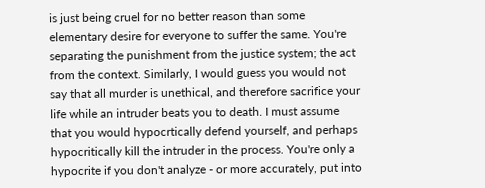is just being cruel for no better reason than some elementary desire for everyone to suffer the same. You're separating the punishment from the justice system; the act from the context. Similarly, I would guess you would not say that all murder is unethical, and therefore sacrifice your life while an intruder beats you to death. I must assume that you would hypocrtically defend yourself, and perhaps hypocritically kill the intruder in the process. You're only a hypocrite if you don't analyze - or more accurately, put into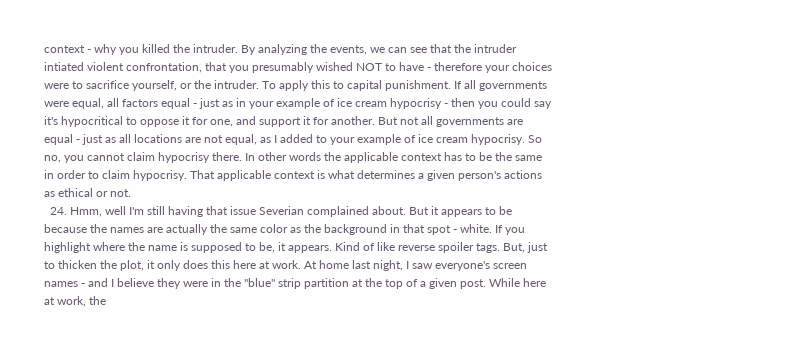context - why you killed the intruder. By analyzing the events, we can see that the intruder intiated violent confrontation, that you presumably wished NOT to have - therefore your choices were to sacrifice yourself, or the intruder. To apply this to capital punishment. If all governments were equal, all factors equal - just as in your example of ice cream hypocrisy - then you could say it's hypocritical to oppose it for one, and support it for another. But not all governments are equal - just as all locations are not equal, as I added to your example of ice cream hypocrisy. So no, you cannot claim hypocrisy there. In other words the applicable context has to be the same in order to claim hypocrisy. That applicable context is what determines a given person's actions as ethical or not.
  24. Hmm, well I'm still having that issue Severian complained about. But it appears to be because the names are actually the same color as the background in that spot - white. If you highlight where the name is supposed to be, it appears. Kind of like reverse spoiler tags. But, just to thicken the plot, it only does this here at work. At home last night, I saw everyone's screen names - and I believe they were in the "blue" strip partition at the top of a given post. While here at work, the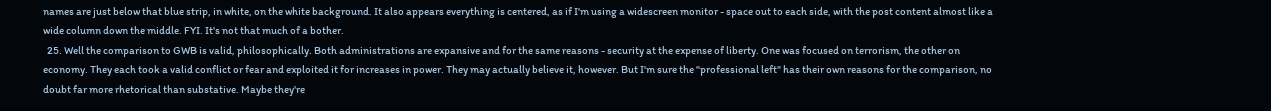names are just below that blue strip, in white, on the white background. It also appears everything is centered, as if I'm using a widescreen monitor - space out to each side, with the post content almost like a wide column down the middle. FYI. It's not that much of a bother.
  25. Well the comparison to GWB is valid, philosophically. Both administrations are expansive and for the same reasons - security at the expense of liberty. One was focused on terrorism, the other on economy. They each took a valid conflict or fear and exploited it for increases in power. They may actually believe it, however. But I'm sure the "professional left" has their own reasons for the comparison, no doubt far more rhetorical than substative. Maybe they're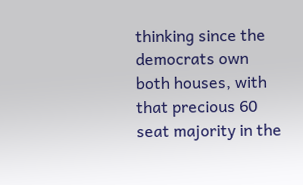thinking since the democrats own both houses, with that precious 60 seat majority in the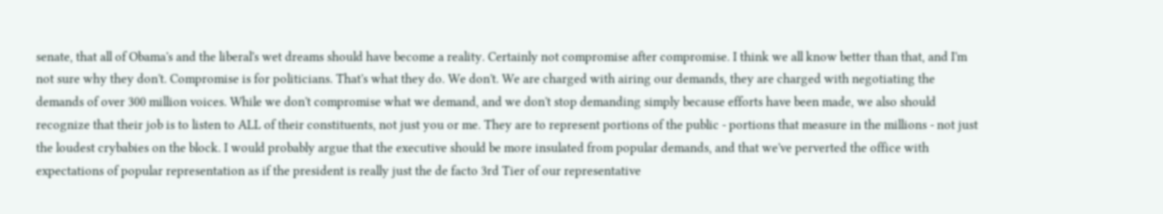senate, that all of Obama's and the liberal's wet dreams should have become a reality. Certainly not compromise after compromise. I think we all know better than that, and I'm not sure why they don't. Compromise is for politicians. That's what they do. We don't. We are charged with airing our demands, they are charged with negotiating the demands of over 300 million voices. While we don't compromise what we demand, and we don't stop demanding simply because efforts have been made, we also should recognize that their job is to listen to ALL of their constituents, not just you or me. They are to represent portions of the public - portions that measure in the millions - not just the loudest crybabies on the block. I would probably argue that the executive should be more insulated from popular demands, and that we've perverted the office with expectations of popular representation as if the president is really just the de facto 3rd Tier of our representative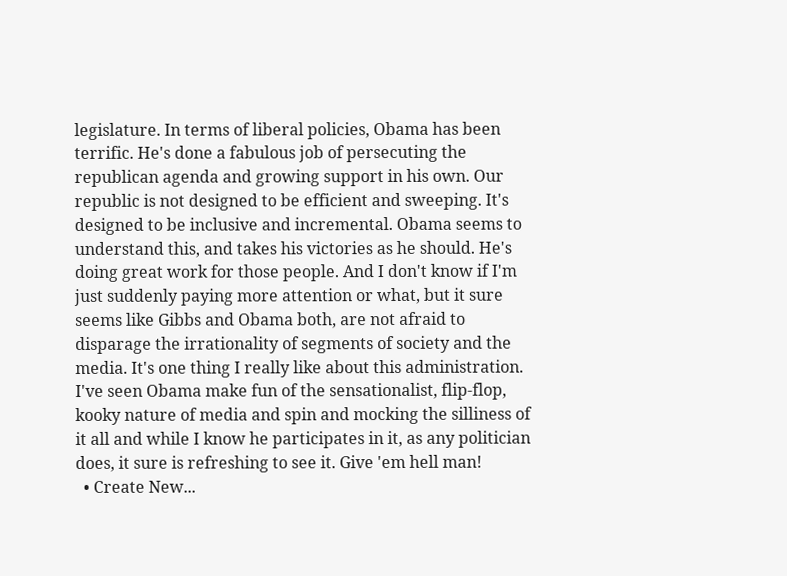legislature. In terms of liberal policies, Obama has been terrific. He's done a fabulous job of persecuting the republican agenda and growing support in his own. Our republic is not designed to be efficient and sweeping. It's designed to be inclusive and incremental. Obama seems to understand this, and takes his victories as he should. He's doing great work for those people. And I don't know if I'm just suddenly paying more attention or what, but it sure seems like Gibbs and Obama both, are not afraid to disparage the irrationality of segments of society and the media. It's one thing I really like about this administration. I've seen Obama make fun of the sensationalist, flip-flop, kooky nature of media and spin and mocking the silliness of it all and while I know he participates in it, as any politician does, it sure is refreshing to see it. Give 'em hell man!
  • Create New...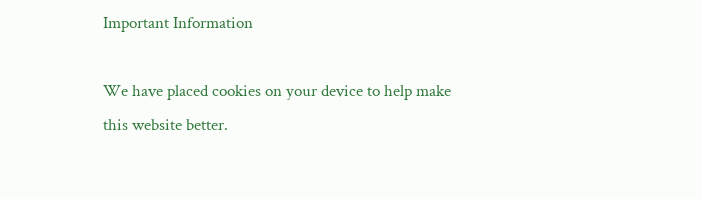Important Information

We have placed cookies on your device to help make this website better.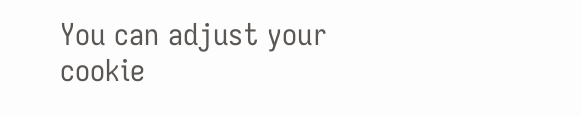You can adjust your cookie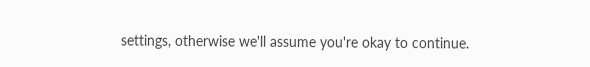settings, otherwise we'll assume you're okay to continue.